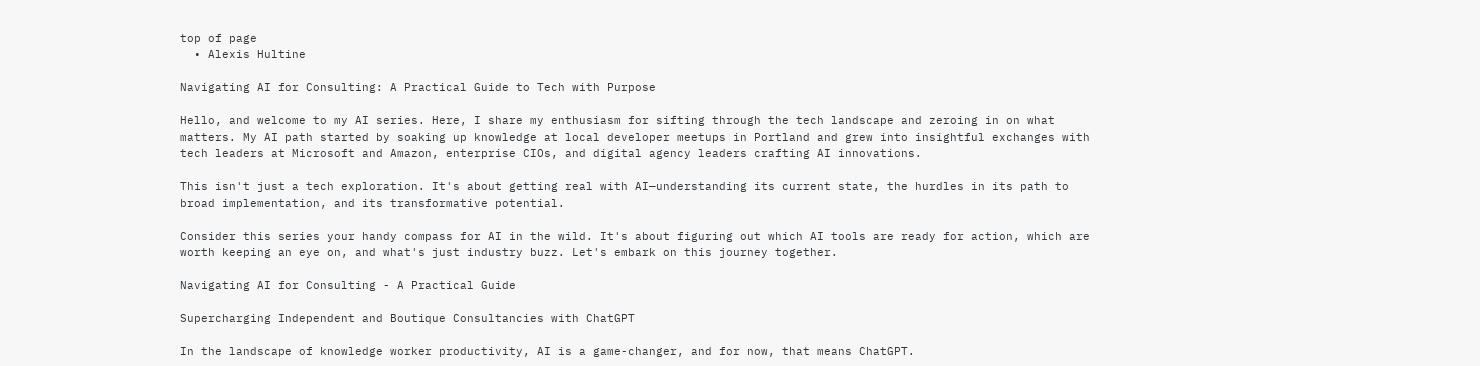top of page
  • Alexis Hultine

Navigating AI for Consulting: A Practical Guide to Tech with Purpose

Hello, and welcome to my AI series. Here, I share my enthusiasm for sifting through the tech landscape and zeroing in on what matters. My AI path started by soaking up knowledge at local developer meetups in Portland and grew into insightful exchanges with tech leaders at Microsoft and Amazon, enterprise CIOs, and digital agency leaders crafting AI innovations.

This isn't just a tech exploration. It's about getting real with AI—understanding its current state, the hurdles in its path to broad implementation, and its transformative potential.

Consider this series your handy compass for AI in the wild. It's about figuring out which AI tools are ready for action, which are worth keeping an eye on, and what's just industry buzz. Let's embark on this journey together.

Navigating AI for Consulting - A Practical Guide

Supercharging Independent and Boutique Consultancies with ChatGPT

In the landscape of knowledge worker productivity, AI is a game-changer, and for now, that means ChatGPT.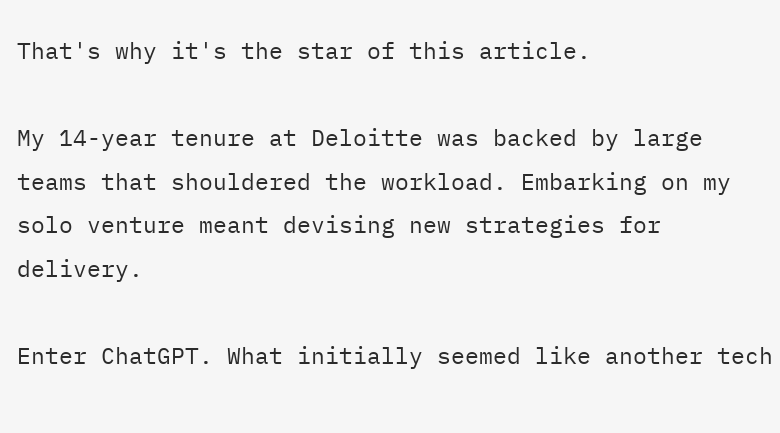That's why it's the star of this article.

My 14-year tenure at Deloitte was backed by large teams that shouldered the workload. Embarking on my solo venture meant devising new strategies for delivery.

Enter ChatGPT. What initially seemed like another tech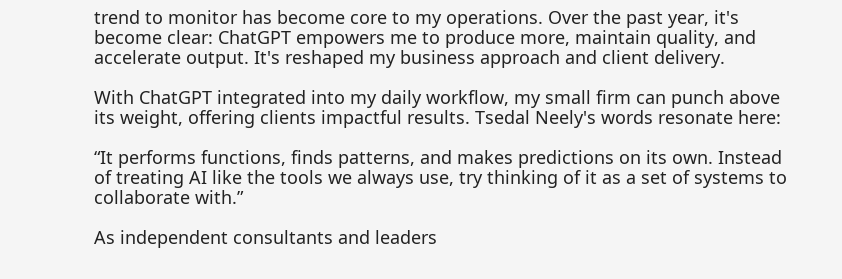trend to monitor has become core to my operations. Over the past year, it's become clear: ChatGPT empowers me to produce more, maintain quality, and accelerate output. It's reshaped my business approach and client delivery.

With ChatGPT integrated into my daily workflow, my small firm can punch above its weight, offering clients impactful results. Tsedal Neely's words resonate here:

“It performs functions, finds patterns, and makes predictions on its own. Instead of treating AI like the tools we always use, try thinking of it as a set of systems to collaborate with.”

As independent consultants and leaders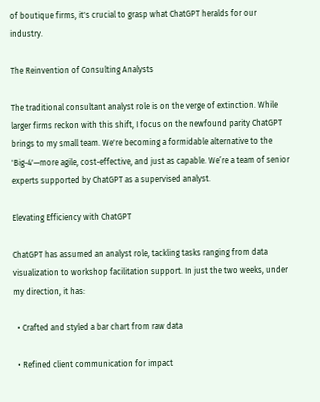of boutique firms, it's crucial to grasp what ChatGPT heralds for our industry.

The Reinvention of Consulting Analysts

The traditional consultant analyst role is on the verge of extinction. While larger firms reckon with this shift, I focus on the newfound parity ChatGPT brings to my small team. We're becoming a formidable alternative to the 'Big-4'—more agile, cost-effective, and just as capable. We’re a team of senior experts supported by ChatGPT as a supervised analyst.

Elevating Efficiency with ChatGPT

ChatGPT has assumed an analyst role, tackling tasks ranging from data visualization to workshop facilitation support. In just the two weeks, under my direction, it has:

  • Crafted and styled a bar chart from raw data

  • Refined client communication for impact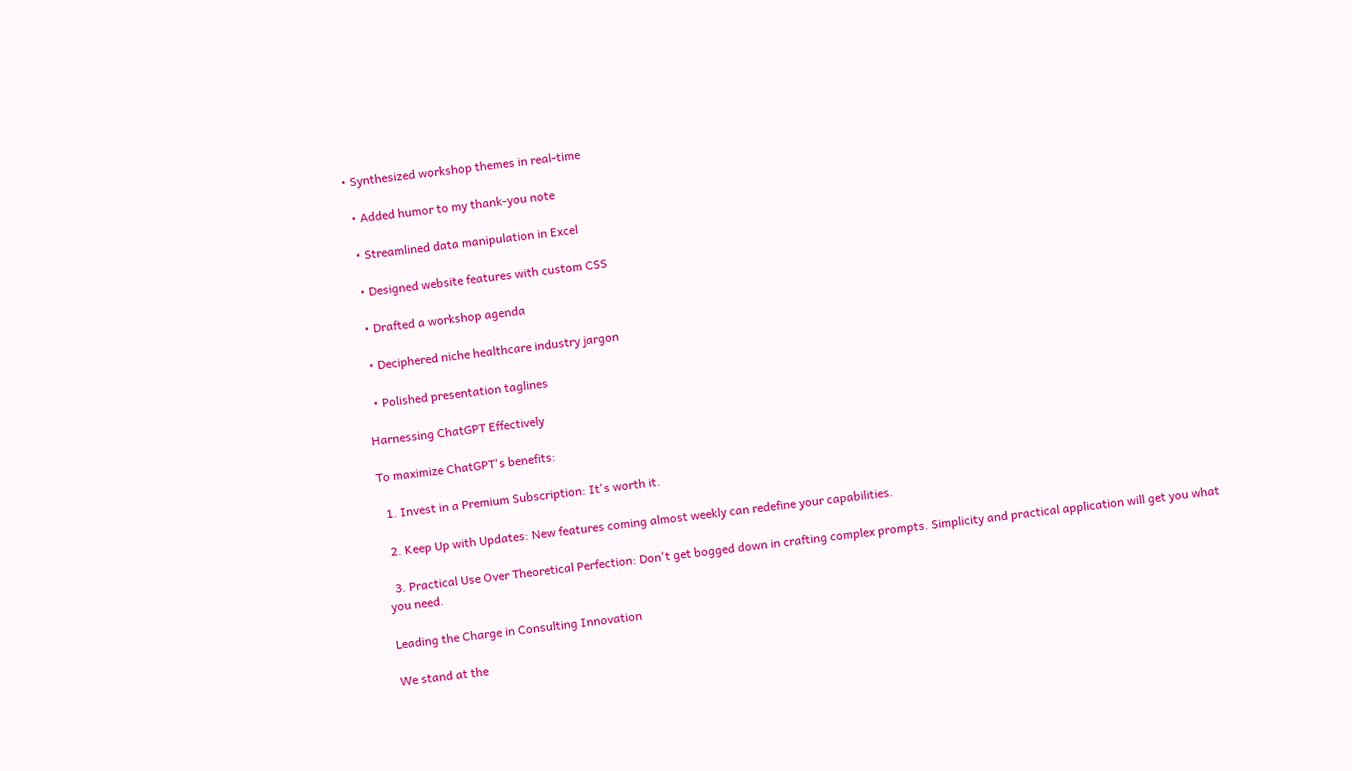• Synthesized workshop themes in real-time

  • Added humor to my thank-you note

  • Streamlined data manipulation in Excel

  • Designed website features with custom CSS

  • Drafted a workshop agenda

  • Deciphered niche healthcare industry jargon

  • Polished presentation taglines

Harnessing ChatGPT Effectively

To maximize ChatGPT's benefits:

  1. Invest in a Premium Subscription: It's worth it.

  2. Keep Up with Updates: New features coming almost weekly can redefine your capabilities.

  3. Practical Use Over Theoretical Perfection: Don't get bogged down in crafting complex prompts. Simplicity and practical application will get you what you need.

Leading the Charge in Consulting Innovation

We stand at the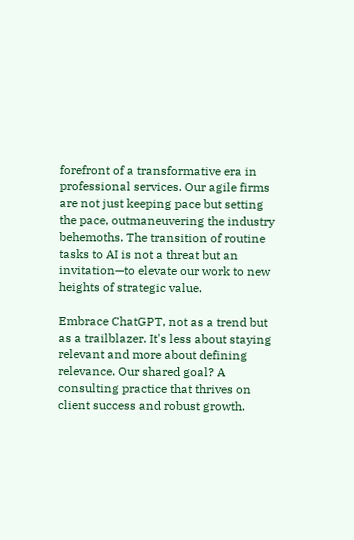forefront of a transformative era in professional services. Our agile firms are not just keeping pace but setting the pace, outmaneuvering the industry behemoths. The transition of routine tasks to AI is not a threat but an invitation—to elevate our work to new heights of strategic value.

Embrace ChatGPT, not as a trend but as a trailblazer. It's less about staying relevant and more about defining relevance. Our shared goal? A consulting practice that thrives on client success and robust growth.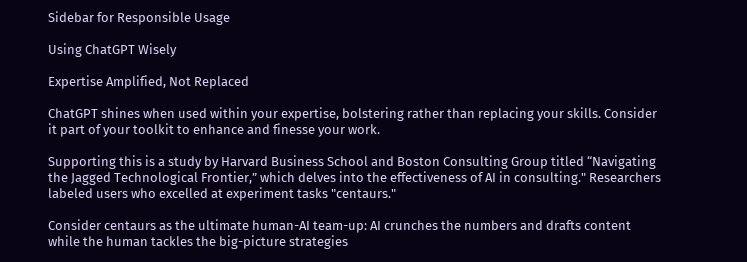Sidebar for Responsible Usage

Using ChatGPT Wisely

Expertise Amplified, Not Replaced

ChatGPT shines when used within your expertise, bolstering rather than replacing your skills. Consider it part of your toolkit to enhance and finesse your work.

Supporting this is a study by Harvard Business School and Boston Consulting Group titled “Navigating the Jagged Technological Frontier,” which delves into the effectiveness of AI in consulting." Researchers labeled users who excelled at experiment tasks "centaurs."

Consider centaurs as the ultimate human-AI team-up: AI crunches the numbers and drafts content while the human tackles the big-picture strategies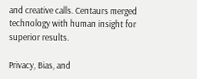and creative calls. Centaurs merged technology with human insight for superior results.

Privacy, Bias, and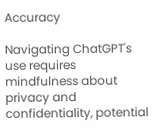Accuracy

Navigating ChatGPT's use requires mindfulness about privacy and confidentiality, potential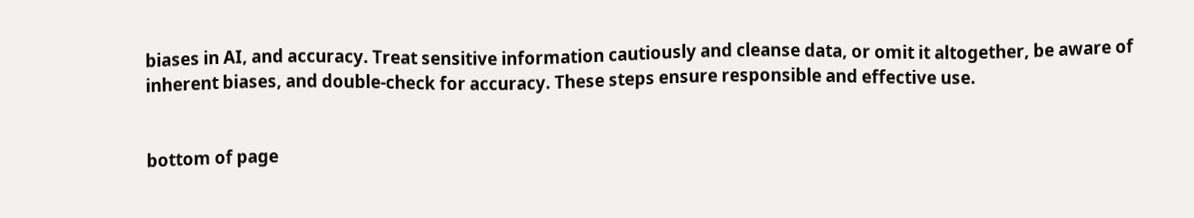biases in AI, and accuracy. Treat sensitive information cautiously and cleanse data, or omit it altogether, be aware of inherent biases, and double-check for accuracy. These steps ensure responsible and effective use.


bottom of page